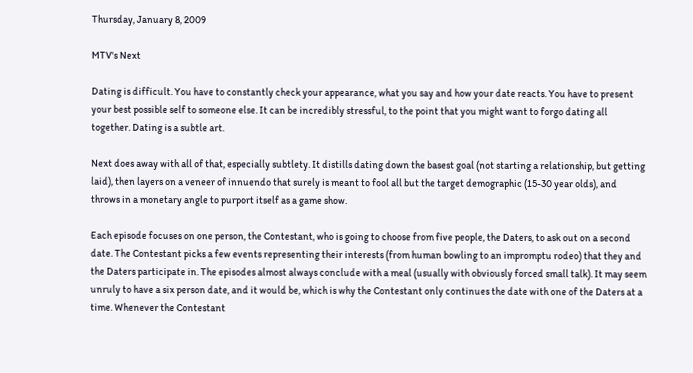Thursday, January 8, 2009

MTV's Next

Dating is difficult. You have to constantly check your appearance, what you say and how your date reacts. You have to present your best possible self to someone else. It can be incredibly stressful, to the point that you might want to forgo dating all together. Dating is a subtle art.

Next does away with all of that, especially subtlety. It distills dating down the basest goal (not starting a relationship, but getting laid), then layers on a veneer of innuendo that surely is meant to fool all but the target demographic (15-30 year olds), and throws in a monetary angle to purport itself as a game show.

Each episode focuses on one person, the Contestant, who is going to choose from five people, the Daters, to ask out on a second date. The Contestant picks a few events representing their interests (from human bowling to an impromptu rodeo) that they and the Daters participate in. The episodes almost always conclude with a meal (usually with obviously forced small talk). It may seem unruly to have a six person date, and it would be, which is why the Contestant only continues the date with one of the Daters at a time. Whenever the Contestant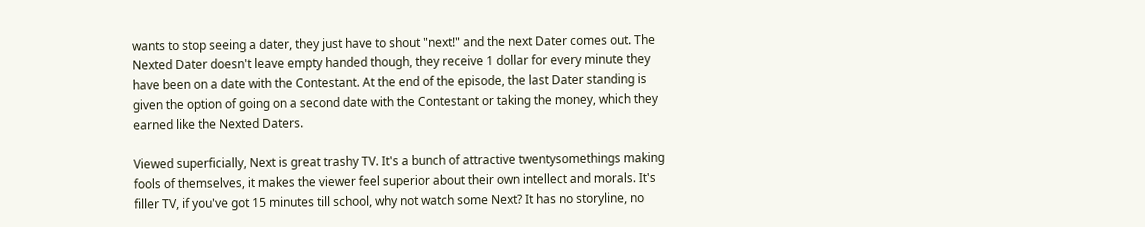wants to stop seeing a dater, they just have to shout "next!" and the next Dater comes out. The Nexted Dater doesn't leave empty handed though, they receive 1 dollar for every minute they have been on a date with the Contestant. At the end of the episode, the last Dater standing is given the option of going on a second date with the Contestant or taking the money, which they earned like the Nexted Daters.

Viewed superficially, Next is great trashy TV. It's a bunch of attractive twentysomethings making fools of themselves, it makes the viewer feel superior about their own intellect and morals. It's filler TV, if you've got 15 minutes till school, why not watch some Next? It has no storyline, no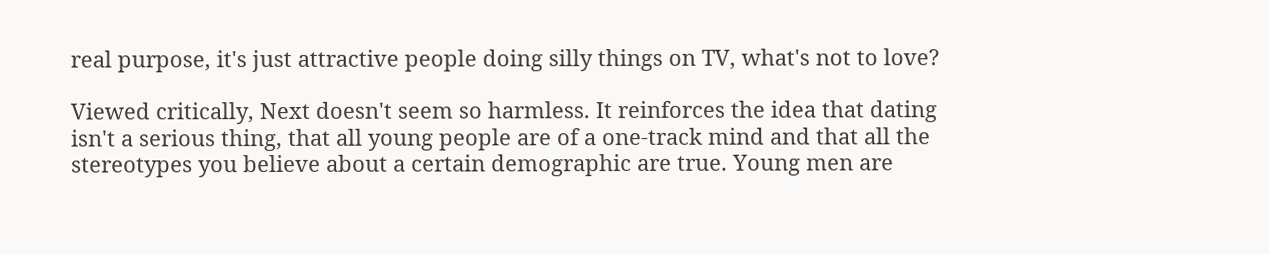real purpose, it's just attractive people doing silly things on TV, what's not to love?

Viewed critically, Next doesn't seem so harmless. It reinforces the idea that dating isn't a serious thing, that all young people are of a one-track mind and that all the stereotypes you believe about a certain demographic are true. Young men are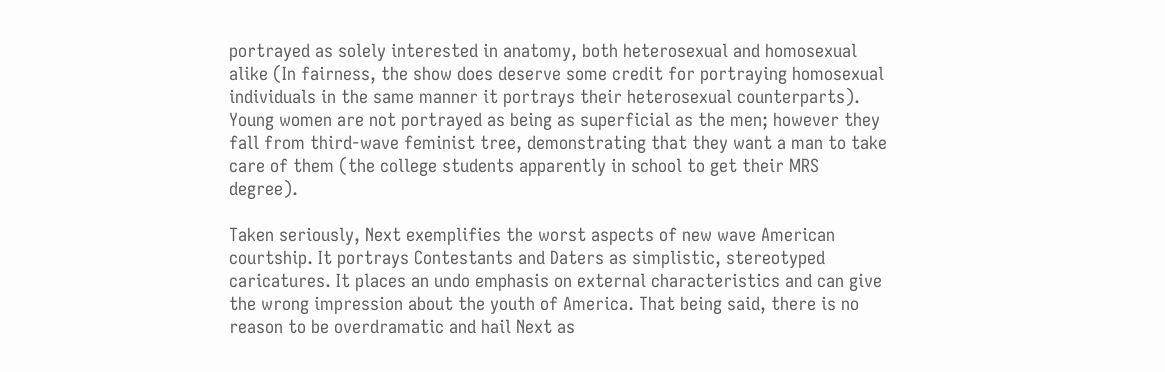portrayed as solely interested in anatomy, both heterosexual and homosexual alike (In fairness, the show does deserve some credit for portraying homosexual individuals in the same manner it portrays their heterosexual counterparts). Young women are not portrayed as being as superficial as the men; however they fall from third-wave feminist tree, demonstrating that they want a man to take care of them (the college students apparently in school to get their MRS degree).

Taken seriously, Next exemplifies the worst aspects of new wave American courtship. It portrays Contestants and Daters as simplistic, stereotyped caricatures. It places an undo emphasis on external characteristics and can give the wrong impression about the youth of America. That being said, there is no reason to be overdramatic and hail Next as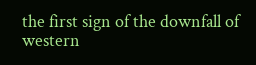the first sign of the downfall of western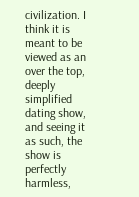civilization. I think it is meant to be viewed as an over the top, deeply simplified dating show, and seeing it as such, the show is perfectly harmless,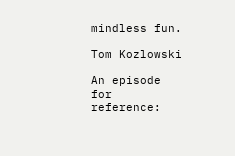mindless fun.

Tom Kozlowski

An episode for reference: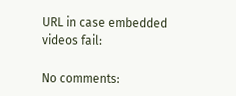URL in case embedded videos fail:

No comments: